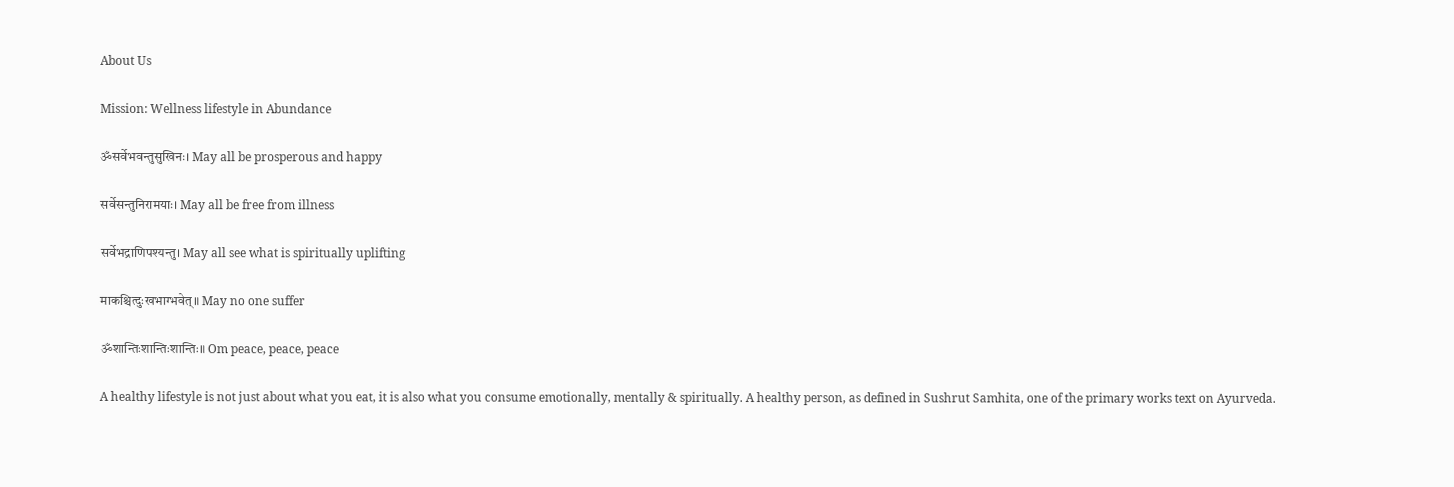About Us

Mission: Wellness lifestyle in Abundance

ॐसर्वेभवन्तुसुखिनः। May all be prosperous and happy

सर्वेसन्तुनिरामयाः। May all be free from illness

सर्वेभद्राणिपश्यन्तु। May all see what is spiritually uplifting

माकश्चित्दुःखभाग्भवेत्॥ May no one suffer

ॐशान्तिःशान्तिःशान्तिः॥ Om peace, peace, peace

A healthy lifestyle is not just about what you eat, it is also what you consume emotionally, mentally & spiritually. A healthy person, as defined in Sushrut Samhita, one of the primary works text on Ayurveda.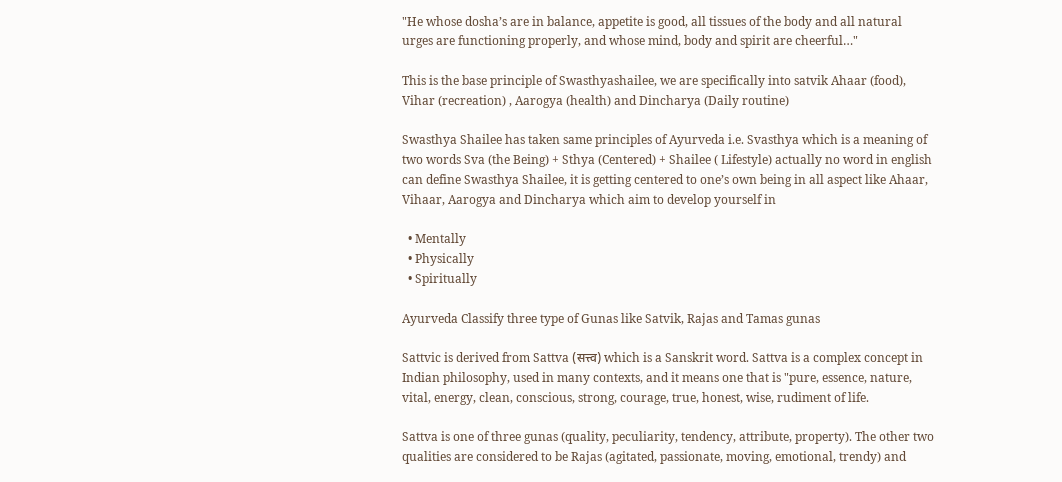"He whose dosha’s are in balance, appetite is good, all tissues of the body and all natural urges are functioning properly, and whose mind, body and spirit are cheerful…"

This is the base principle of Swasthyashailee, we are specifically into satvik Ahaar (food), Vihar (recreation) , Aarogya (health) and Dincharya (Daily routine)

Swasthya Shailee has taken same principles of Ayurveda i.e. Svasthya which is a meaning of two words Sva (the Being) + Sthya (Centered) + Shailee ( Lifestyle) actually no word in english can define Swasthya Shailee, it is getting centered to one’s own being in all aspect like Ahaar, Vihaar, Aarogya and Dincharya which aim to develop yourself in

  • Mentally
  • Physically
  • Spiritually

Ayurveda Classify three type of Gunas like Satvik, Rajas and Tamas gunas

Sattvic is derived from Sattva (सत्त्व) which is a Sanskrit word. Sattva is a complex concept in Indian philosophy, used in many contexts, and it means one that is "pure, essence, nature, vital, energy, clean, conscious, strong, courage, true, honest, wise, rudiment of life.

Sattva is one of three gunas (quality, peculiarity, tendency, attribute, property). The other two qualities are considered to be Rajas (agitated, passionate, moving, emotional, trendy) and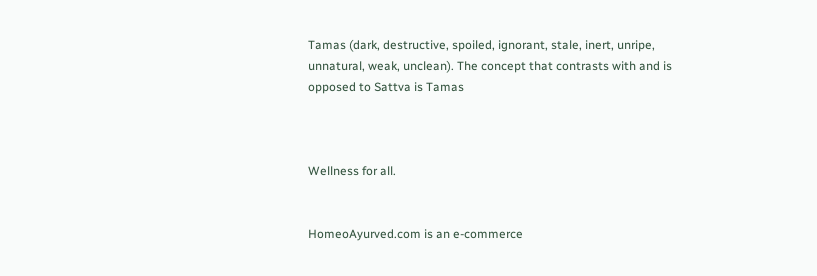Tamas (dark, destructive, spoiled, ignorant, stale, inert, unripe, unnatural, weak, unclean). The concept that contrasts with and is opposed to Sattva is Tamas



Wellness for all.


HomeoAyurved.com is an e-commerce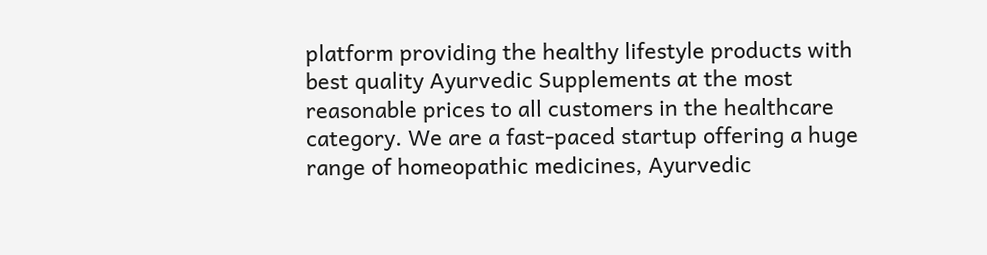platform providing the healthy lifestyle products with best quality Ayurvedic Supplements at the most reasonable prices to all customers in the healthcare category. We are a fast-paced startup offering a huge range of homeopathic medicines, Ayurvedic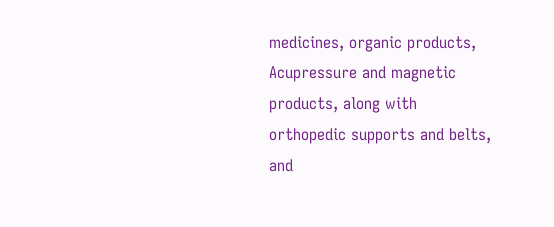medicines, organic products, Acupressure and magnetic products, along with orthopedic supports and belts, and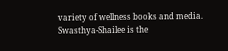variety of wellness books and media. Swasthya-Shailee is the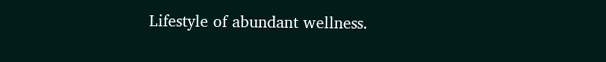Lifestyle of abundant wellness.